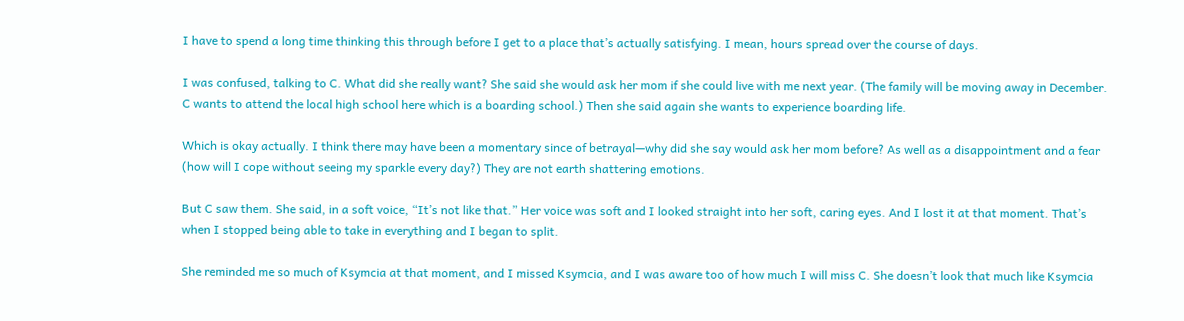I have to spend a long time thinking this through before I get to a place that’s actually satisfying. I mean, hours spread over the course of days.

I was confused, talking to C. What did she really want? She said she would ask her mom if she could live with me next year. (The family will be moving away in December. C wants to attend the local high school here which is a boarding school.) Then she said again she wants to experience boarding life.

Which is okay actually. I think there may have been a momentary since of betrayal—why did she say would ask her mom before? As well as a disappointment and a fear (how will I cope without seeing my sparkle every day?) They are not earth shattering emotions.

But C saw them. She said, in a soft voice, “It’s not like that.” Her voice was soft and I looked straight into her soft, caring eyes. And I lost it at that moment. That’s when I stopped being able to take in everything and I began to split.

She reminded me so much of Ksymcia at that moment, and I missed Ksymcia, and I was aware too of how much I will miss C. She doesn’t look that much like Ksymcia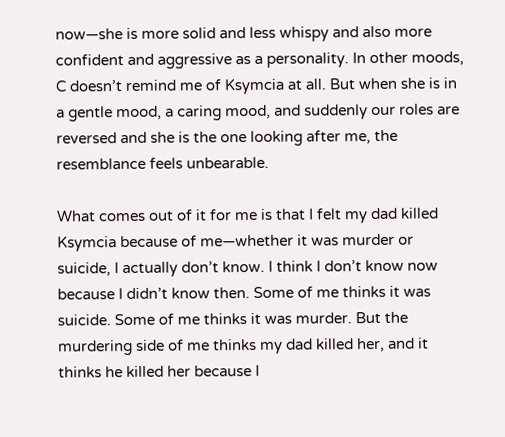now—she is more solid and less whispy and also more confident and aggressive as a personality. In other moods, C doesn’t remind me of Ksymcia at all. But when she is in a gentle mood, a caring mood, and suddenly our roles are reversed and she is the one looking after me, the resemblance feels unbearable.

What comes out of it for me is that I felt my dad killed Ksymcia because of me—whether it was murder or suicide, I actually don’t know. I think I don’t know now because I didn’t know then. Some of me thinks it was suicide. Some of me thinks it was murder. But the murdering side of me thinks my dad killed her, and it thinks he killed her because I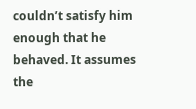couldn’t satisfy him enough that he behaved. It assumes the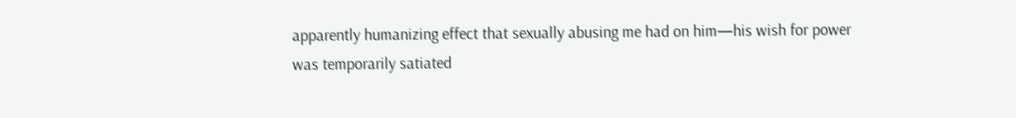apparently humanizing effect that sexually abusing me had on him—his wish for power was temporarily satiated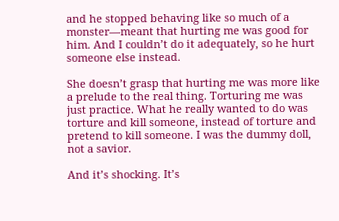and he stopped behaving like so much of a monster—meant that hurting me was good for him. And I couldn’t do it adequately, so he hurt someone else instead.

She doesn’t grasp that hurting me was more like a prelude to the real thing. Torturing me was just practice. What he really wanted to do was torture and kill someone, instead of torture and pretend to kill someone. I was the dummy doll, not a savior.

And it’s shocking. It’s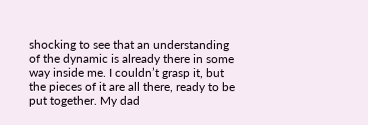shocking to see that an understanding of the dynamic is already there in some way inside me. I couldn’t grasp it, but the pieces of it are all there, ready to be put together. My dad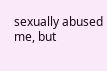sexually abused me, but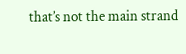that’s not the main strand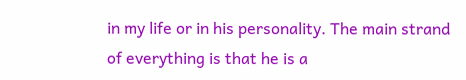in my life or in his personality. The main strand of everything is that he is a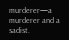murderer—a murderer and a sadist.